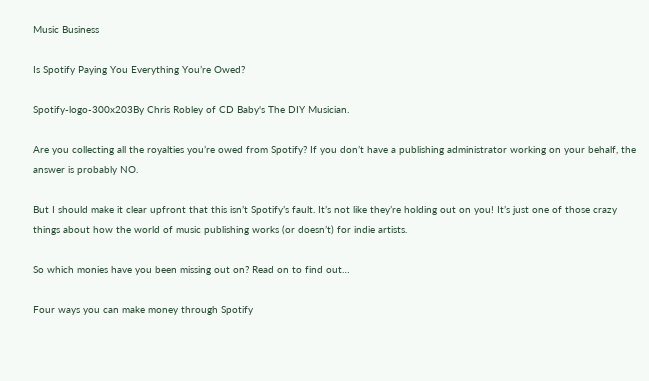Music Business

Is Spotify Paying You Everything You’re Owed?

Spotify-logo-300x203By Chris Robley of CD Baby's The DIY Musician.

Are you collecting all the royalties you’re owed from Spotify? If you don’t have a publishing administrator working on your behalf, the answer is probably NO.

But I should make it clear upfront that this isn’t Spotify’s fault. It’s not like they’re holding out on you! It’s just one of those crazy things about how the world of music publishing works (or doesn’t) for indie artists.

So which monies have you been missing out on? Read on to find out…

Four ways you can make money through Spotify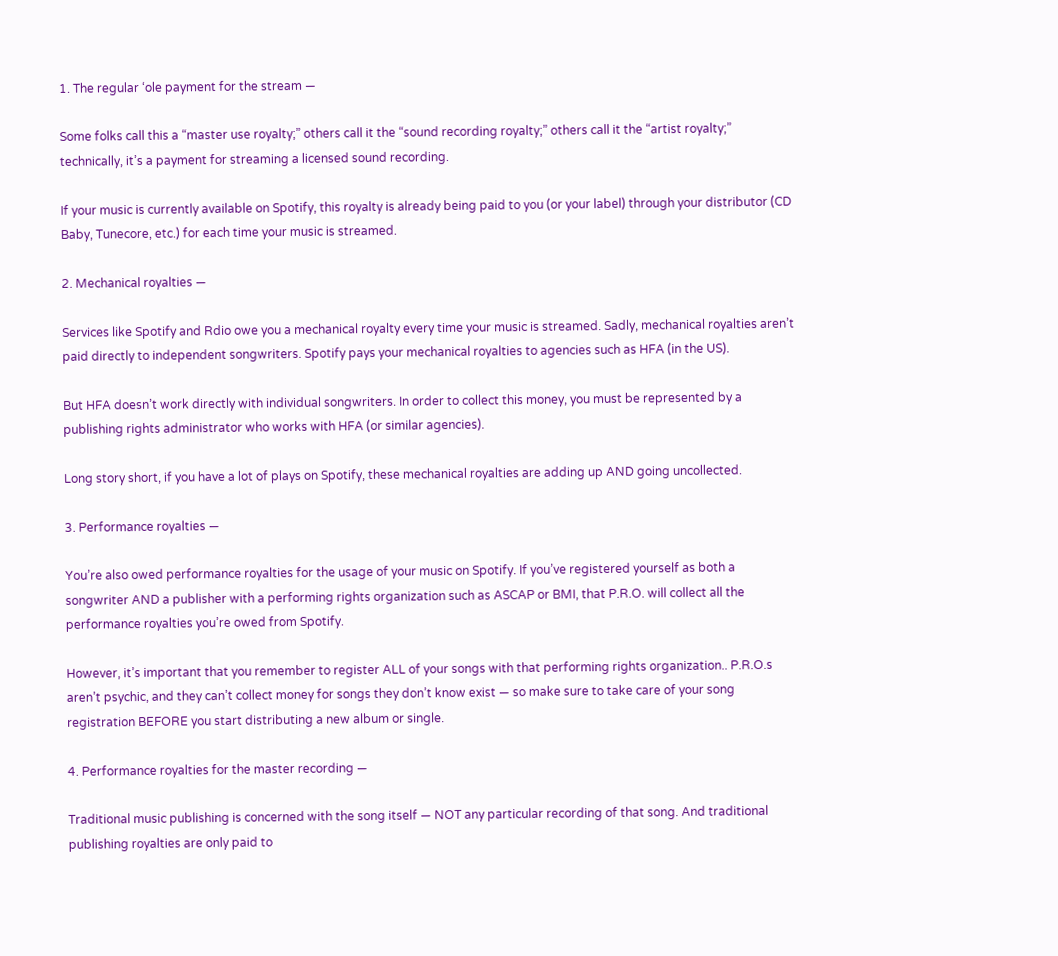1. The regular ‘ole payment for the stream —

Some folks call this a “master use royalty;” others call it the “sound recording royalty;” others call it the “artist royalty;” technically, it’s a payment for streaming a licensed sound recording.

If your music is currently available on Spotify, this royalty is already being paid to you (or your label) through your distributor (CD Baby, Tunecore, etc.) for each time your music is streamed.

2. Mechanical royalties —

Services like Spotify and Rdio owe you a mechanical royalty every time your music is streamed. Sadly, mechanical royalties aren’t paid directly to independent songwriters. Spotify pays your mechanical royalties to agencies such as HFA (in the US).

But HFA doesn’t work directly with individual songwriters. In order to collect this money, you must be represented by a publishing rights administrator who works with HFA (or similar agencies).

Long story short, if you have a lot of plays on Spotify, these mechanical royalties are adding up AND going uncollected.

3. Performance royalties —

You’re also owed performance royalties for the usage of your music on Spotify. If you’ve registered yourself as both a songwriter AND a publisher with a performing rights organization such as ASCAP or BMI, that P.R.O. will collect all the performance royalties you’re owed from Spotify.

However, it’s important that you remember to register ALL of your songs with that performing rights organization.. P.R.O.s aren’t psychic, and they can’t collect money for songs they don’t know exist — so make sure to take care of your song registration BEFORE you start distributing a new album or single.

4. Performance royalties for the master recording —

Traditional music publishing is concerned with the song itself — NOT any particular recording of that song. And traditional publishing royalties are only paid to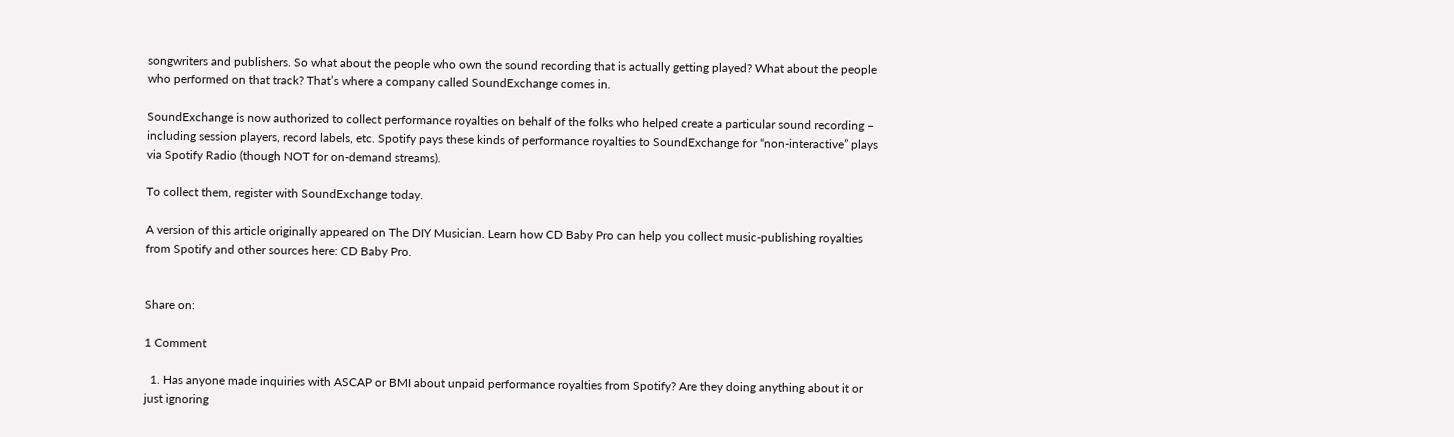songwriters and publishers. So what about the people who own the sound recording that is actually getting played? What about the people who performed on that track? That’s where a company called SoundExchange comes in.

SoundExchange is now authorized to collect performance royalties on behalf of the folks who helped create a particular sound recording – including session players, record labels, etc. Spotify pays these kinds of performance royalties to SoundExchange for “non-interactive” plays via Spotify Radio (though NOT for on-demand streams).

To collect them, register with SoundExchange today.

A version of this article originally appeared on The DIY Musician. Learn how CD Baby Pro can help you collect music-publishing royalties from Spotify and other sources here: CD Baby Pro.


Share on:

1 Comment

  1. Has anyone made inquiries with ASCAP or BMI about unpaid performance royalties from Spotify? Are they doing anything about it or just ignoring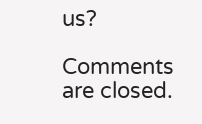us?

Comments are closed.